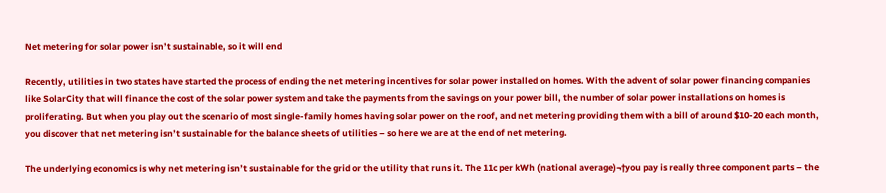Net metering for solar power isn’t sustainable, so it will end

Recently, utilities in two states have started the process of ending the net metering incentives for solar power installed on homes. With the advent of solar power financing companies like SolarCity that will finance the cost of the solar power system and take the payments from the savings on your power bill, the number of solar power installations on homes is proliferating. But when you play out the scenario of most single-family homes having solar power on the roof, and net metering providing them with a bill of around $10-20 each month, you discover that net metering isn’t sustainable for the balance sheets of utilities – so here we are at the end of net metering.

The underlying economics is why net metering isn’t sustainable for the grid or the utility that runs it. The 11c per kWh (national average)¬†you pay is really three component parts – the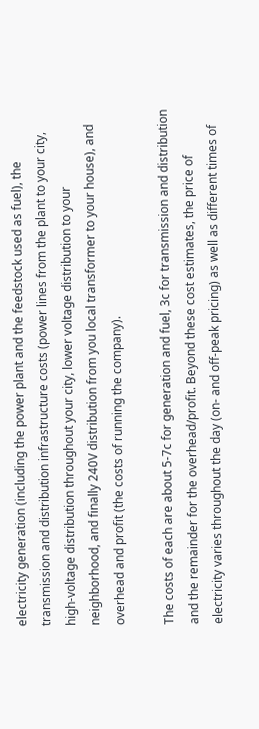electricity generation (including the power plant and the feedstock used as fuel), the transmission and distribution infrastructure costs (power lines from the plant to your city, high-voltage distribution throughout your city, lower voltage distribution to your neighborhood, and finally 240V distribution from you local transformer to your house), and overhead and profit (the costs of running the company).

The costs of each are about 5-7c for generation and fuel, 3c for transmission and distribution and the remainder for the overhead/profit. Beyond these cost estimates, the price of electricity varies throughout the day (on- and off-peak pricing) as well as different times of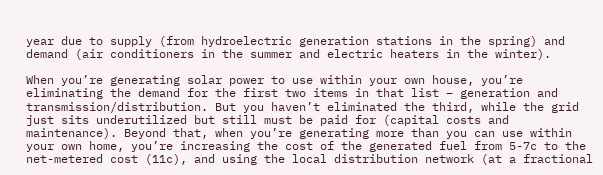year due to supply (from hydroelectric generation stations in the spring) and demand (air conditioners in the summer and electric heaters in the winter).

When you’re generating solar power to use within your own house, you’re eliminating the demand for the first two items in that list – generation and transmission/distribution. But you haven’t eliminated the third, while the grid just sits underutilized but still must be paid for (capital costs and maintenance). Beyond that, when you’re generating more than you can use within your own home, you’re increasing the cost of the generated fuel from 5-7c to the net-metered cost (11c), and using the local distribution network (at a fractional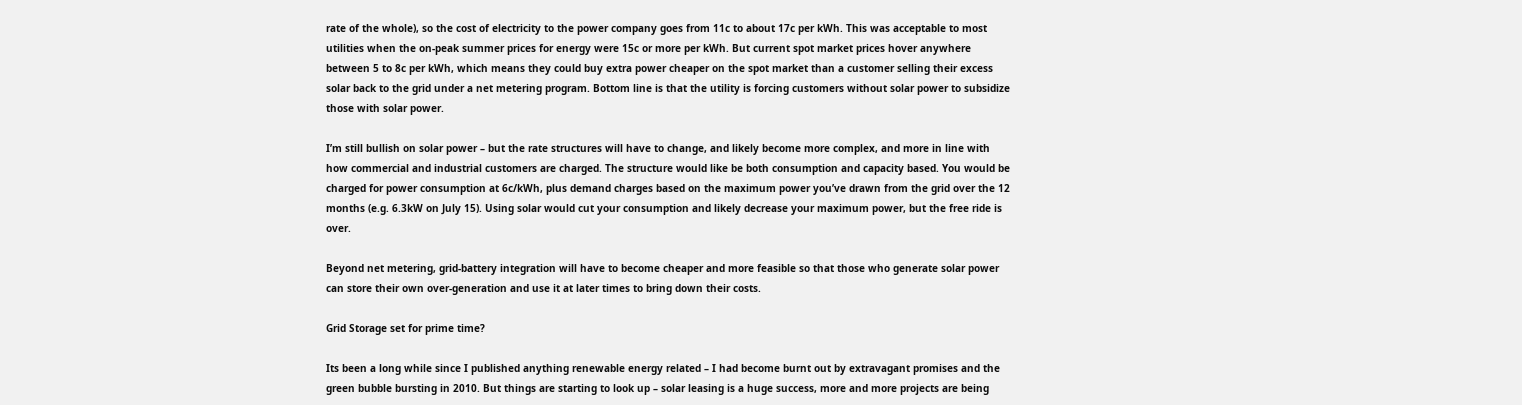rate of the whole), so the cost of electricity to the power company goes from 11c to about 17c per kWh. This was acceptable to most utilities when the on-peak summer prices for energy were 15c or more per kWh. But current spot market prices hover anywhere between 5 to 8c per kWh, which means they could buy extra power cheaper on the spot market than a customer selling their excess solar back to the grid under a net metering program. Bottom line is that the utility is forcing customers without solar power to subsidize those with solar power.

I’m still bullish on solar power – but the rate structures will have to change, and likely become more complex, and more in line with how commercial and industrial customers are charged. The structure would like be both consumption and capacity based. You would be charged for power consumption at 6c/kWh, plus demand charges based on the maximum power you’ve drawn from the grid over the 12 months (e.g. 6.3kW on July 15). Using solar would cut your consumption and likely decrease your maximum power, but the free ride is over.

Beyond net metering, grid-battery integration will have to become cheaper and more feasible so that those who generate solar power can store their own over-generation and use it at later times to bring down their costs.

Grid Storage set for prime time?

Its been a long while since I published anything renewable energy related – I had become burnt out by extravagant promises and the green bubble bursting in 2010. But things are starting to look up – solar leasing is a huge success, more and more projects are being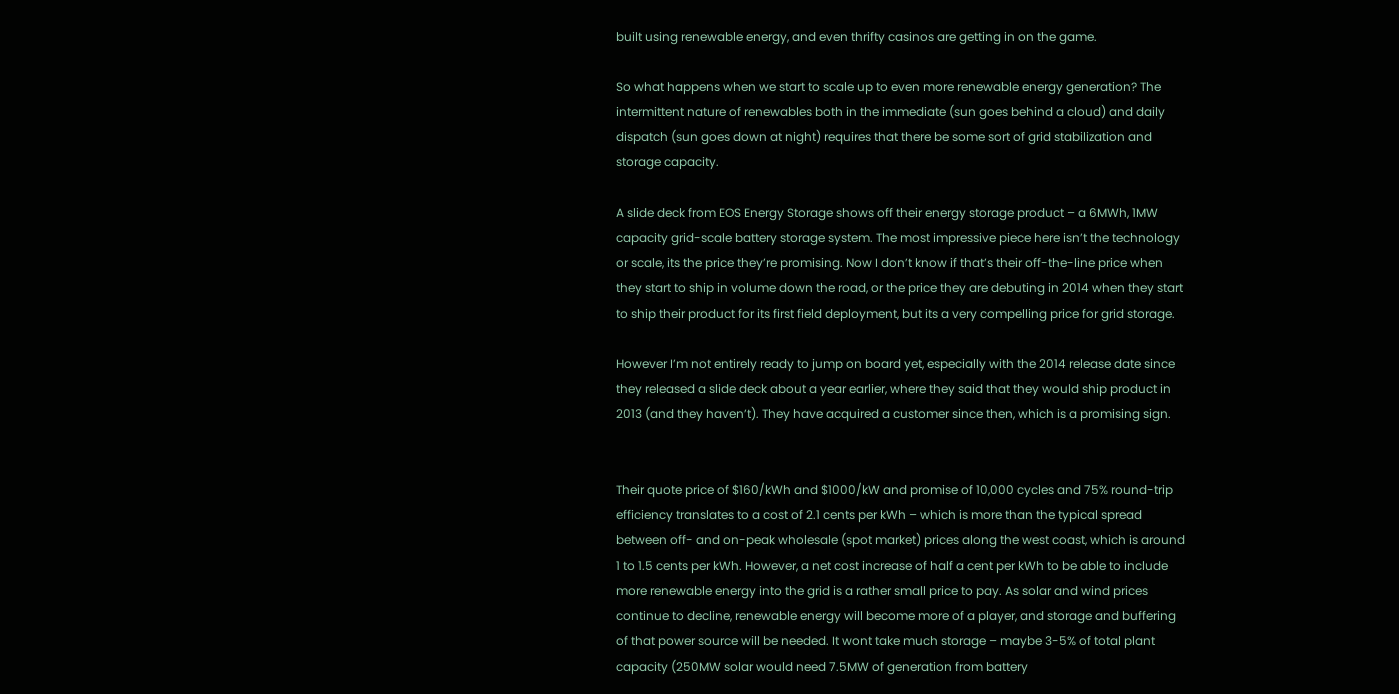built using renewable energy, and even thrifty casinos are getting in on the game.

So what happens when we start to scale up to even more renewable energy generation? The intermittent nature of renewables both in the immediate (sun goes behind a cloud) and daily dispatch (sun goes down at night) requires that there be some sort of grid stabilization and storage capacity.

A slide deck from EOS Energy Storage shows off their energy storage product – a 6MWh, 1MW capacity grid-scale battery storage system. The most impressive piece here isn’t the technology or scale, its the price they’re promising. Now I don’t know if that’s their off-the-line price when they start to ship in volume down the road, or the price they are debuting in 2014 when they start to ship their product for its first field deployment, but its a very compelling price for grid storage.

However I’m not entirely ready to jump on board yet, especially with the 2014 release date since they released a slide deck about a year earlier, where they said that they would ship product in 2013 (and they haven’t). They have acquired a customer since then, which is a promising sign.


Their quote price of $160/kWh and $1000/kW and promise of 10,000 cycles and 75% round-trip efficiency translates to a cost of 2.1 cents per kWh – which is more than the typical spread between off- and on-peak wholesale (spot market) prices along the west coast, which is around 1 to 1.5 cents per kWh. However, a net cost increase of half a cent per kWh to be able to include more renewable energy into the grid is a rather small price to pay. As solar and wind prices continue to decline, renewable energy will become more of a player, and storage and buffering of that power source will be needed. It wont take much storage – maybe 3-5% of total plant capacity (250MW solar would need 7.5MW of generation from battery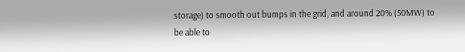storage) to smooth out bumps in the grid, and around 20% (50MW) to be able to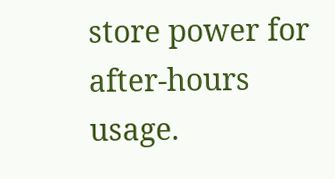store power for after-hours usage.